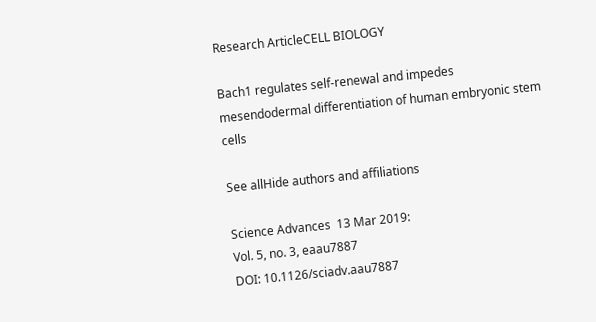Research ArticleCELL BIOLOGY

Bach1 regulates self-renewal and impedes mesendodermal differentiation of human embryonic stem cells

See allHide authors and affiliations

Science Advances  13 Mar 2019:
Vol. 5, no. 3, eaau7887
DOI: 10.1126/sciadv.aau7887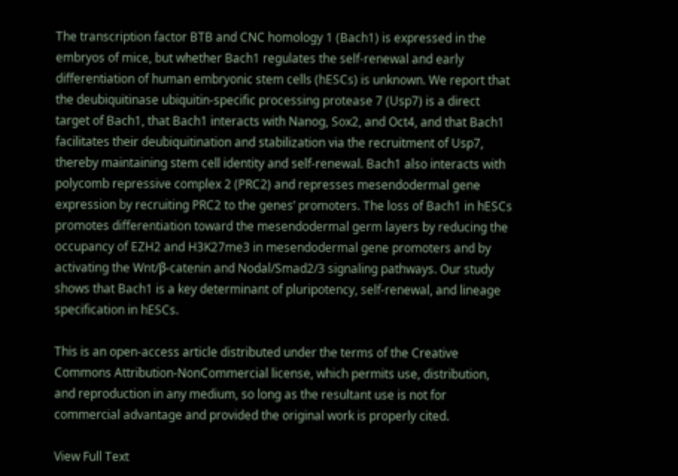The transcription factor BTB and CNC homology 1 (Bach1) is expressed in the embryos of mice, but whether Bach1 regulates the self-renewal and early differentiation of human embryonic stem cells (hESCs) is unknown. We report that the deubiquitinase ubiquitin-specific processing protease 7 (Usp7) is a direct target of Bach1, that Bach1 interacts with Nanog, Sox2, and Oct4, and that Bach1 facilitates their deubiquitination and stabilization via the recruitment of Usp7, thereby maintaining stem cell identity and self-renewal. Bach1 also interacts with polycomb repressive complex 2 (PRC2) and represses mesendodermal gene expression by recruiting PRC2 to the genes’ promoters. The loss of Bach1 in hESCs promotes differentiation toward the mesendodermal germ layers by reducing the occupancy of EZH2 and H3K27me3 in mesendodermal gene promoters and by activating the Wnt/β-catenin and Nodal/Smad2/3 signaling pathways. Our study shows that Bach1 is a key determinant of pluripotency, self-renewal, and lineage specification in hESCs.

This is an open-access article distributed under the terms of the Creative Commons Attribution-NonCommercial license, which permits use, distribution, and reproduction in any medium, so long as the resultant use is not for commercial advantage and provided the original work is properly cited.

View Full Text